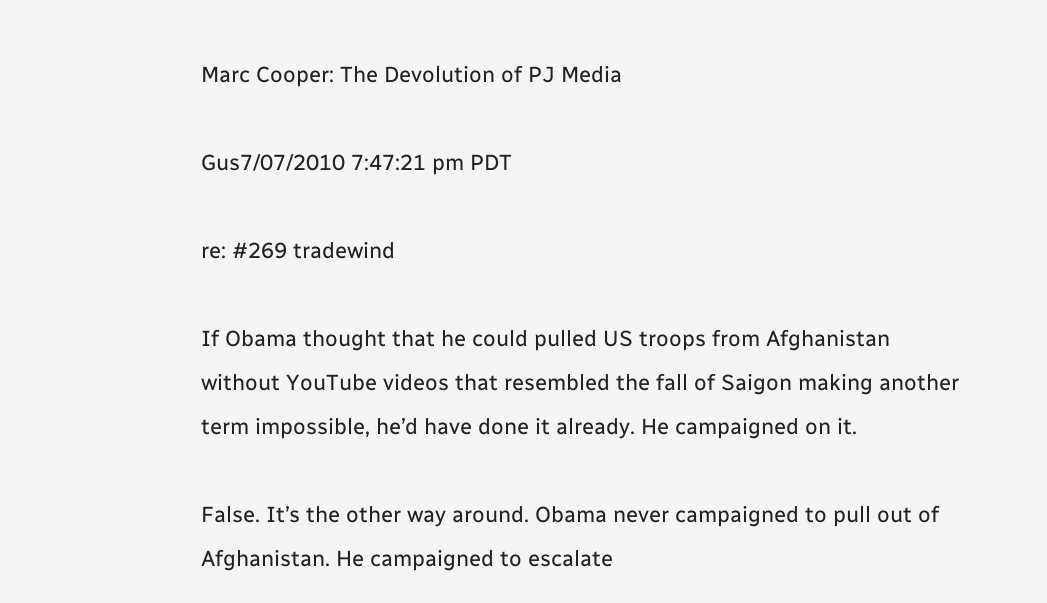Marc Cooper: The Devolution of PJ Media

Gus7/07/2010 7:47:21 pm PDT

re: #269 tradewind

If Obama thought that he could pulled US troops from Afghanistan without YouTube videos that resembled the fall of Saigon making another term impossible, he’d have done it already. He campaigned on it.

False. It’s the other way around. Obama never campaigned to pull out of Afghanistan. He campaigned to escalate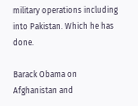military operations including into Pakistan. Which he has done.

Barack Obama on Afghanistan and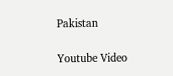Pakistan

Youtube Video